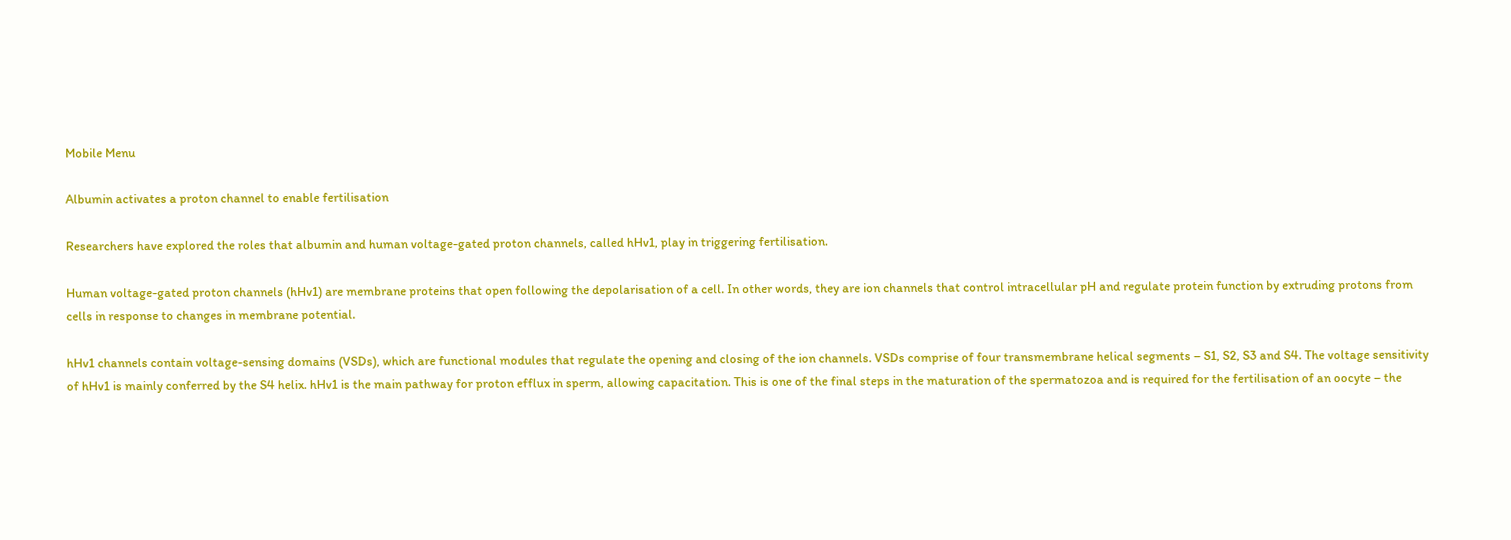Mobile Menu

Albumin activates a proton channel to enable fertilisation

Researchers have explored the roles that albumin and human voltage-gated proton channels, called hHv1, play in triggering fertilisation.

Human voltage-gated proton channels (hHv1) are membrane proteins that open following the depolarisation of a cell. In other words, they are ion channels that control intracellular pH and regulate protein function by extruding protons from cells in response to changes in membrane potential.

hHv1 channels contain voltage-sensing domains (VSDs), which are functional modules that regulate the opening and closing of the ion channels. VSDs comprise of four transmembrane helical segments – S1, S2, S3 and S4. The voltage sensitivity of hHv1 is mainly conferred by the S4 helix. hHv1 is the main pathway for proton efflux in sperm, allowing capacitation. This is one of the final steps in the maturation of the spermatozoa and is required for the fertilisation of an oocyte – the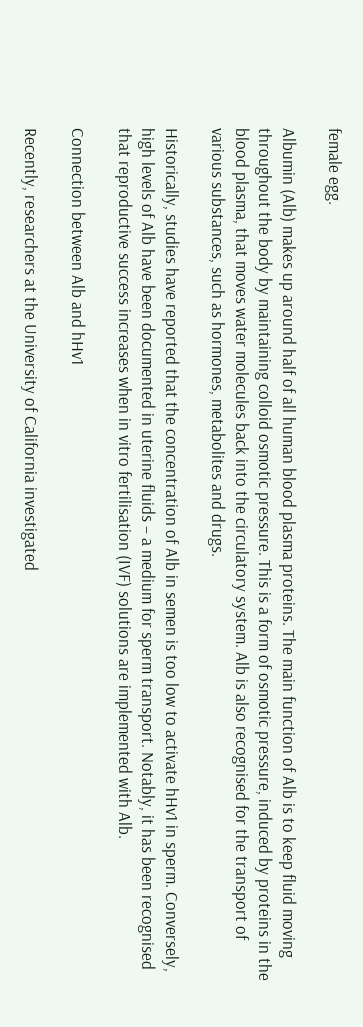female egg.

Albumin (Alb) makes up around half of all human blood plasma proteins. The main function of Alb is to keep fluid moving throughout the body by maintaining colloid osmotic pressure. This is a form of osmotic pressure, induced by proteins in the blood plasma, that moves water molecules back into the circulatory system. Alb is also recognised for the transport of various substances, such as hormones, metabolites and drugs.

Historically, studies have reported that the concentration of Alb in semen is too low to activate hHv1 in sperm. Conversely, high levels of Alb have been documented in uterine fluids – a medium for sperm transport. Notably, it has been recognised that reproductive success increases when in vitro fertilisation (IVF) solutions are implemented with Alb.

Connection between Alb and hHv1

Recently, researchers at the University of California investigated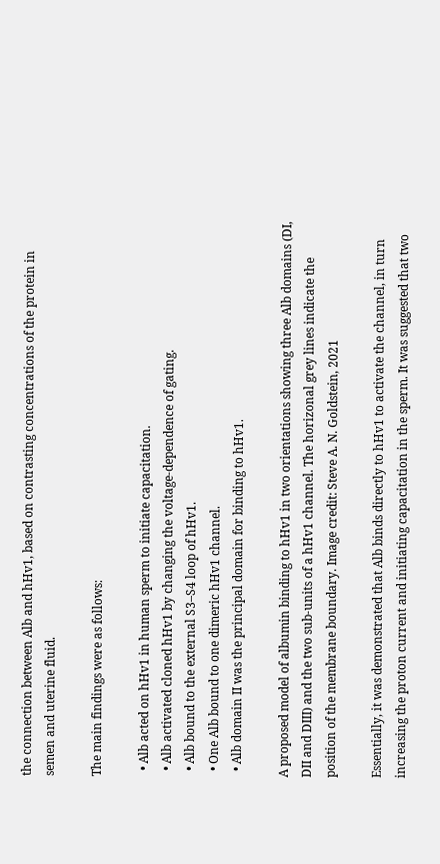the connection between Alb and hHv1, based on contrasting concentrations of the protein in semen and uterine fluid.

The main findings were as follows:

  • Alb acted on hHv1 in human sperm to initiate capacitation.
  • Alb activated cloned hHv1 by changing the voltage-dependence of gating.
  • Alb bound to the external S3–S4 loop of hHv1.
  • One Alb bound to one dimeric hHv1 channel.
  • Alb domain II was the principal domain for binding to hHv1.

A proposed model of albumin binding to hHv1 in two orientations showing three Alb domains (DI, DII and DIII) and the two sub-units of a hHv1 channel. The horizonal grey lines indicate the position of the membrane boundary. Image credit: Steve A. N. Goldstein, 2021

Essentially, it was demonstrated that Alb binds directly to hHv1 to activate the channel, in turn increasing the proton current and initiating capacitation in the sperm. It was suggested that two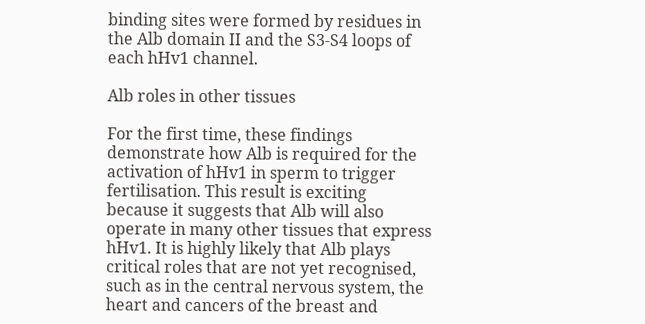binding sites were formed by residues in the Alb domain II and the S3-S4 loops of each hHv1 channel.

Alb roles in other tissues

For the first time, these findings demonstrate how Alb is required for the activation of hHv1 in sperm to trigger fertilisation. This result is exciting because it suggests that Alb will also operate in many other tissues that express hHv1. It is highly likely that Alb plays critical roles that are not yet recognised, such as in the central nervous system, the heart and cancers of the breast and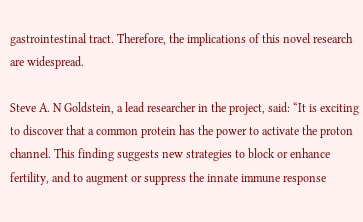gastrointestinal tract. Therefore, the implications of this novel research are widespread.

Steve A. N Goldstein, a lead researcher in the project, said: “It is exciting to discover that a common protein has the power to activate the proton channel. This finding suggests new strategies to block or enhance fertility, and to augment or suppress the innate immune response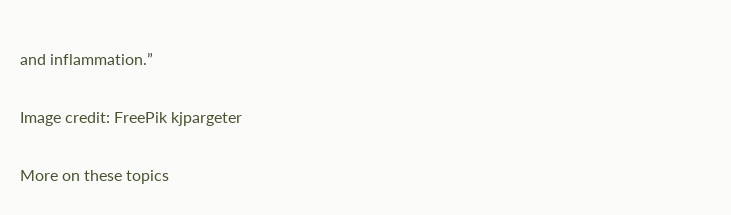and inflammation.”

Image credit: FreePik kjpargeter

More on these topics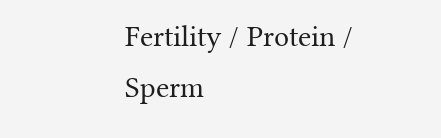Fertility / Protein / Sperm